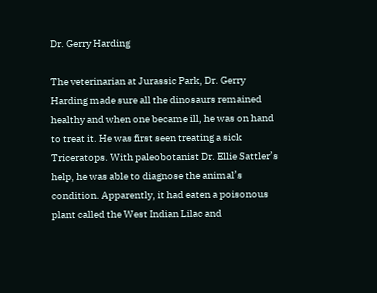Dr. Gerry Harding

The veterinarian at Jurassic Park, Dr. Gerry Harding made sure all the dinosaurs remained healthy and when one became ill, he was on hand to treat it. He was first seen treating a sick Triceratops. With paleobotanist Dr. Ellie Sattler’s help, he was able to diagnose the animal’s condition. Apparently, it had eaten a poisonous plant called the West Indian Lilac and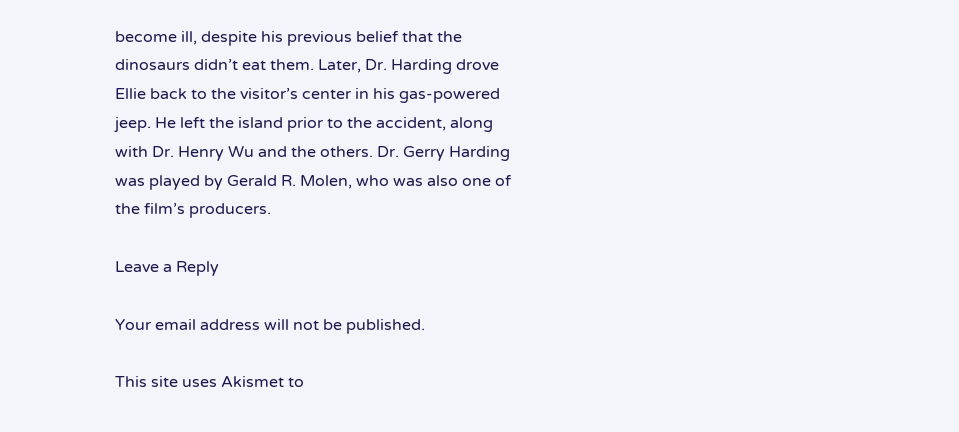become ill, despite his previous belief that the dinosaurs didn’t eat them. Later, Dr. Harding drove Ellie back to the visitor’s center in his gas-powered jeep. He left the island prior to the accident, along with Dr. Henry Wu and the others. Dr. Gerry Harding was played by Gerald R. Molen, who was also one of the film’s producers.

Leave a Reply

Your email address will not be published.

This site uses Akismet to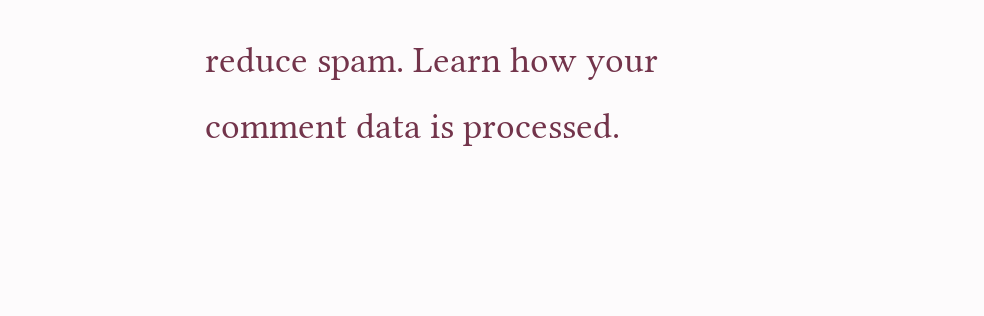reduce spam. Learn how your comment data is processed.